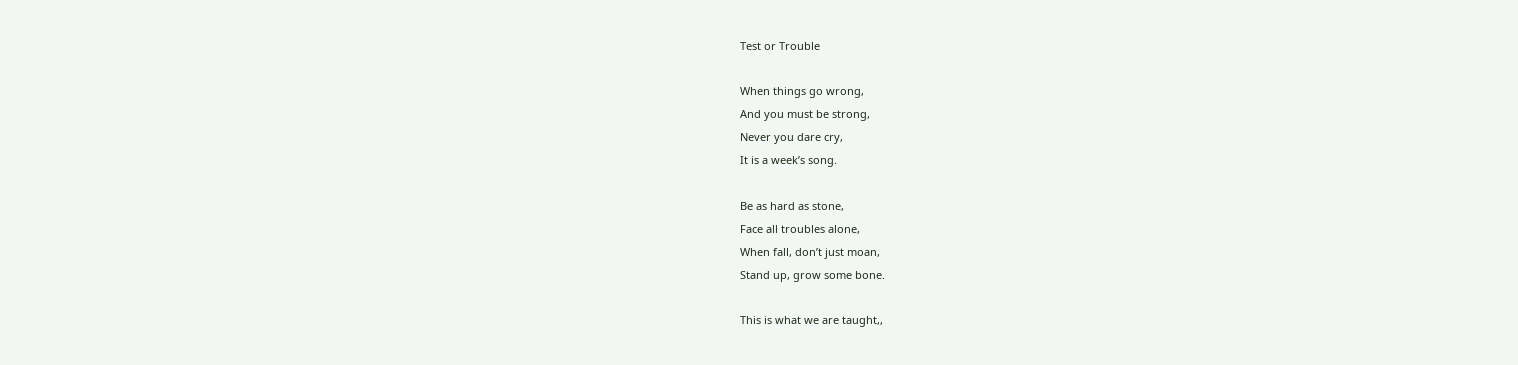Test or Trouble

When things go wrong,
And you must be strong,
Never you dare cry,
It is a week’s song.

Be as hard as stone,
Face all troubles alone,
When fall, don’t just moan,
Stand up, grow some bone.

This is what we are taught,,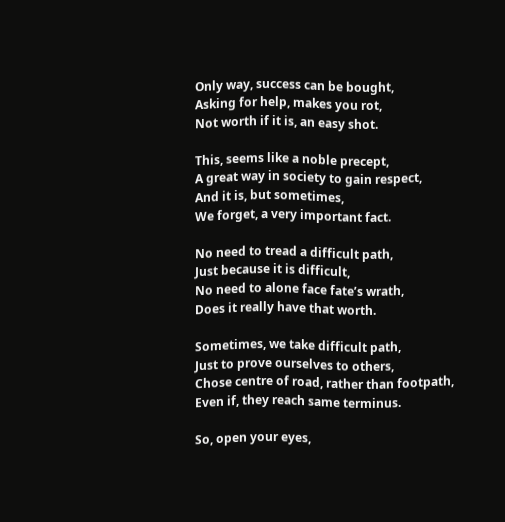Only way, success can be bought,
Asking for help, makes you rot,
Not worth if it is, an easy shot.

This, seems like a noble precept,
A great way in society to gain respect,
And it is, but sometimes,
We forget, a very important fact.

No need to tread a difficult path,
Just because it is difficult,
No need to alone face fate’s wrath,
Does it really have that worth.

Sometimes, we take difficult path,
Just to prove ourselves to others,
Chose centre of road, rather than footpath,
Even if, they reach same terminus.

So, open your eyes,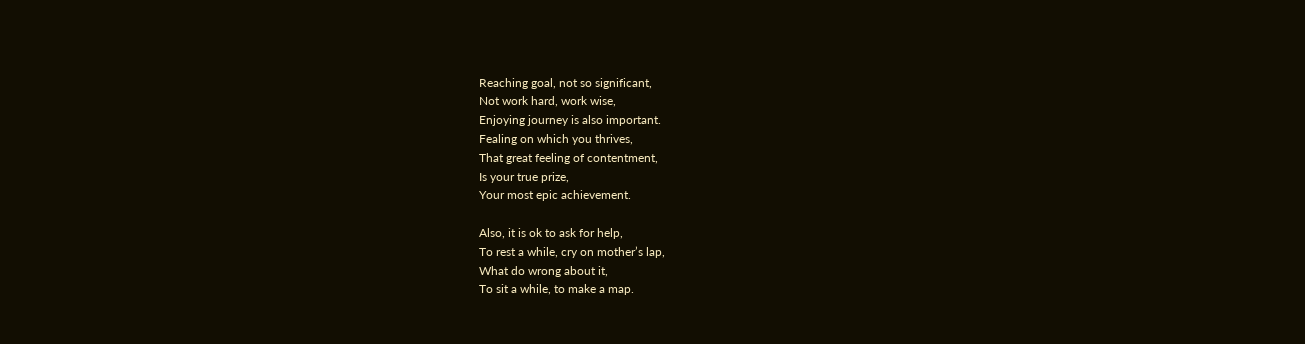Reaching goal, not so significant,
Not work hard, work wise,
Enjoying journey is also important.
Fealing on which you thrives,
That great feeling of contentment,
Is your true prize,
Your most epic achievement.

Also, it is ok to ask for help,
To rest a while, cry on mother’s lap,
What do wrong about it,
To sit a while, to make a map.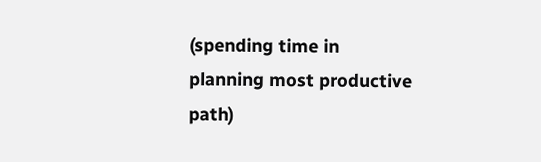(spending time in planning most productive path)